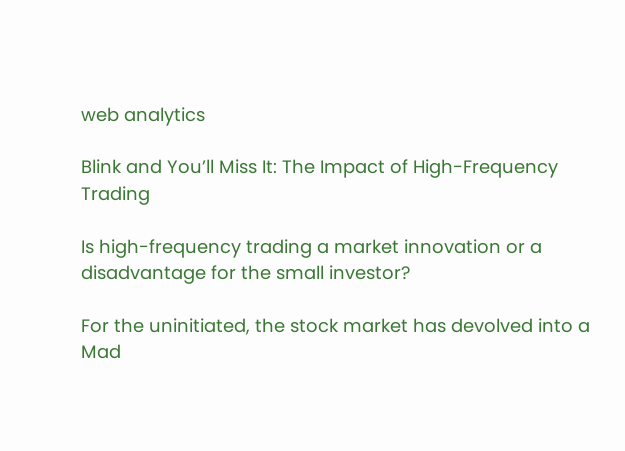web analytics

Blink and You’ll Miss It: The Impact of High-Frequency Trading

Is high-frequency trading a market innovation or a disadvantage for the small investor?

For the uninitiated, the stock market has devolved into a Mad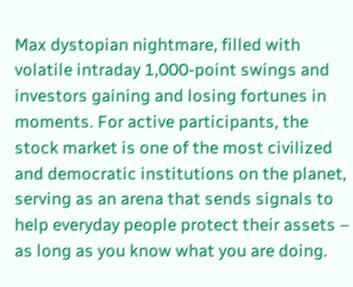Max dystopian nightmare, filled with volatile intraday 1,000-point swings and investors gaining and losing fortunes in moments. For active participants, the stock market is one of the most civilized and democratic institutions on the planet, serving as an arena that sends signals to help everyday people protect their assets – as long as you know what you are doing.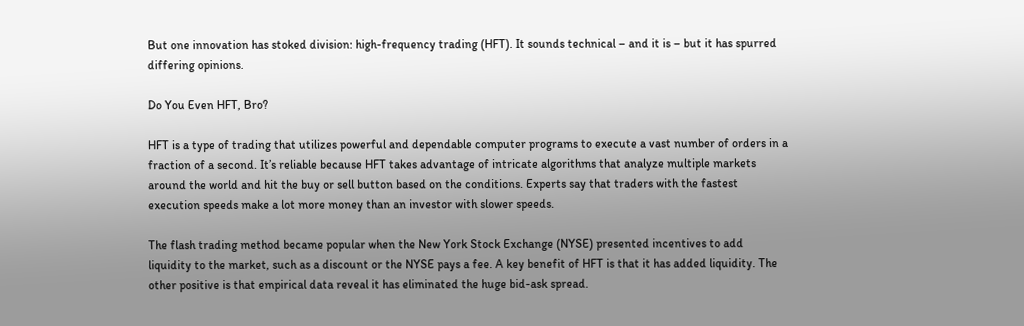But one innovation has stoked division: high-frequency trading (HFT). It sounds technical – and it is – but it has spurred differing opinions.

Do You Even HFT, Bro?

HFT is a type of trading that utilizes powerful and dependable computer programs to execute a vast number of orders in a fraction of a second. It’s reliable because HFT takes advantage of intricate algorithms that analyze multiple markets around the world and hit the buy or sell button based on the conditions. Experts say that traders with the fastest execution speeds make a lot more money than an investor with slower speeds.

The flash trading method became popular when the New York Stock Exchange (NYSE) presented incentives to add liquidity to the market, such as a discount or the NYSE pays a fee. A key benefit of HFT is that it has added liquidity. The other positive is that empirical data reveal it has eliminated the huge bid-ask spread.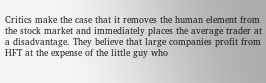Critics make the case that it removes the human element from the stock market and immediately places the average trader at a disadvantage. They believe that large companies profit from HFT at the expense of the little guy who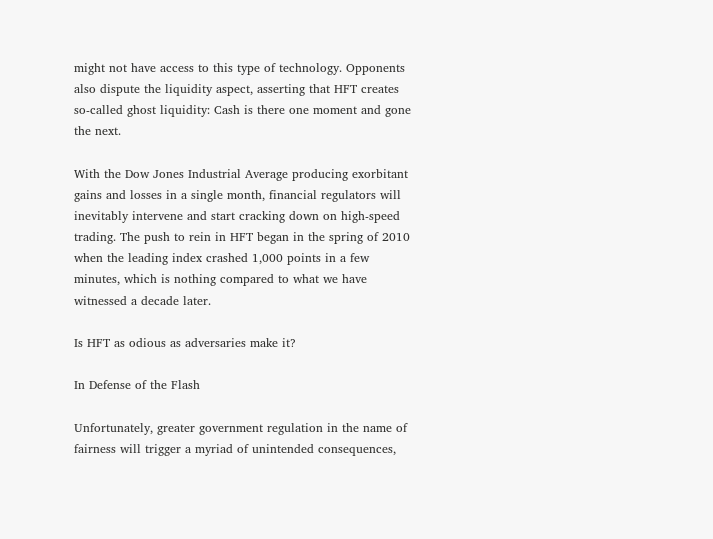might not have access to this type of technology. Opponents also dispute the liquidity aspect, asserting that HFT creates so-called ghost liquidity: Cash is there one moment and gone the next.

With the Dow Jones Industrial Average producing exorbitant gains and losses in a single month, financial regulators will inevitably intervene and start cracking down on high-speed trading. The push to rein in HFT began in the spring of 2010 when the leading index crashed 1,000 points in a few minutes, which is nothing compared to what we have witnessed a decade later.

Is HFT as odious as adversaries make it?

In Defense of the Flash

Unfortunately, greater government regulation in the name of fairness will trigger a myriad of unintended consequences,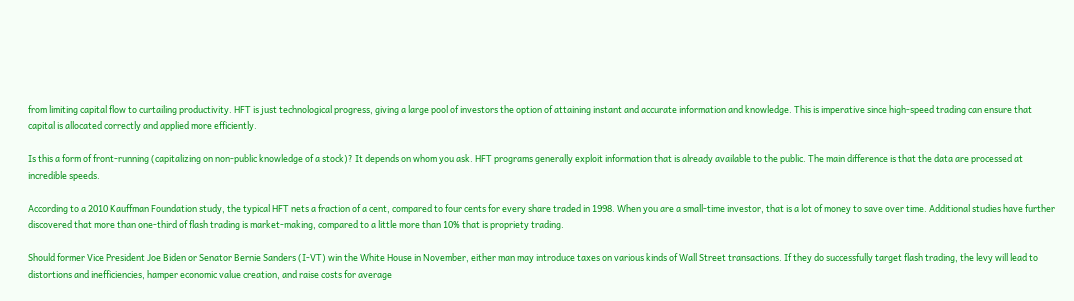from limiting capital flow to curtailing productivity. HFT is just technological progress, giving a large pool of investors the option of attaining instant and accurate information and knowledge. This is imperative since high-speed trading can ensure that capital is allocated correctly and applied more efficiently.

Is this a form of front-running (capitalizing on non-public knowledge of a stock)? It depends on whom you ask. HFT programs generally exploit information that is already available to the public. The main difference is that the data are processed at incredible speeds.

According to a 2010 Kauffman Foundation study, the typical HFT nets a fraction of a cent, compared to four cents for every share traded in 1998. When you are a small-time investor, that is a lot of money to save over time. Additional studies have further discovered that more than one-third of flash trading is market-making, compared to a little more than 10% that is propriety trading.

Should former Vice President Joe Biden or Senator Bernie Sanders (I-VT) win the White House in November, either man may introduce taxes on various kinds of Wall Street transactions. If they do successfully target flash trading, the levy will lead to distortions and inefficiencies, hamper economic value creation, and raise costs for average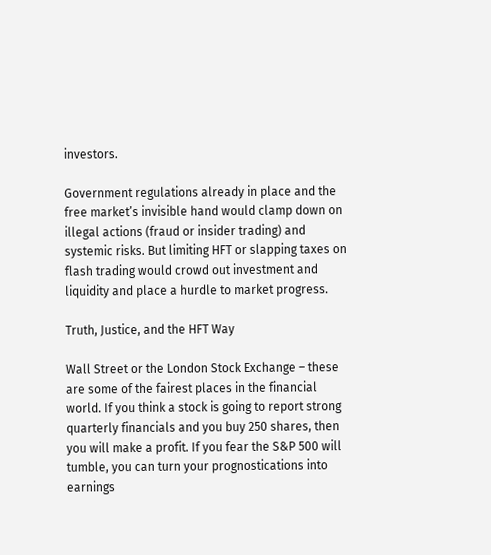investors.

Government regulations already in place and the free market’s invisible hand would clamp down on illegal actions (fraud or insider trading) and systemic risks. But limiting HFT or slapping taxes on flash trading would crowd out investment and liquidity and place a hurdle to market progress.

Truth, Justice, and the HFT Way

Wall Street or the London Stock Exchange – these are some of the fairest places in the financial world. If you think a stock is going to report strong quarterly financials and you buy 250 shares, then you will make a profit. If you fear the S&P 500 will tumble, you can turn your prognostications into earnings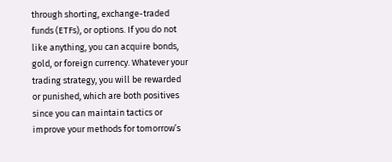through shorting, exchange-traded funds (ETFs), or options. If you do not like anything, you can acquire bonds, gold, or foreign currency. Whatever your trading strategy, you will be rewarded or punished, which are both positives since you can maintain tactics or improve your methods for tomorrow’s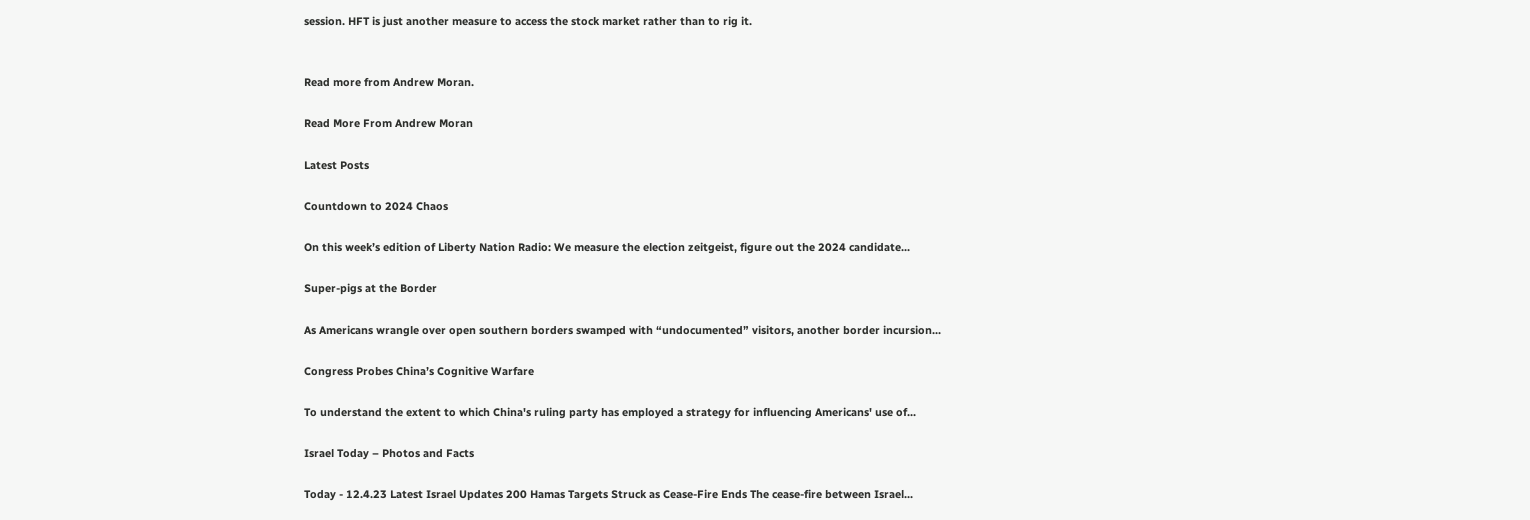session. HFT is just another measure to access the stock market rather than to rig it.


Read more from Andrew Moran.

Read More From Andrew Moran

Latest Posts

Countdown to 2024 Chaos

On this week’s edition of Liberty Nation Radio: We measure the election zeitgeist, figure out the 2024 candidate...

Super-pigs at the Border

As Americans wrangle over open southern borders swamped with “undocumented” visitors, another border incursion...

Congress Probes China’s Cognitive Warfare

To understand the extent to which China's ruling party has employed a strategy for influencing Americans' use of...

Israel Today – Photos and Facts

Today - 12.4.23 Latest Israel Updates 200 Hamas Targets Struck as Cease-Fire Ends The cease-fire between Israel...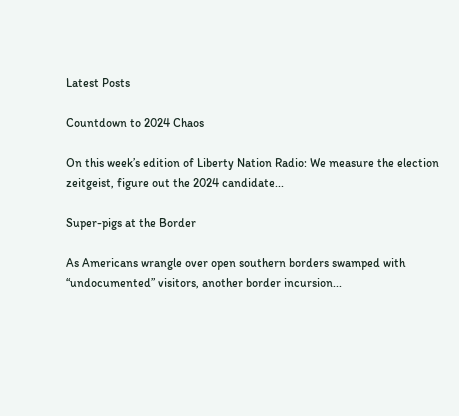Latest Posts

Countdown to 2024 Chaos

On this week’s edition of Liberty Nation Radio: We measure the election zeitgeist, figure out the 2024 candidate...

Super-pigs at the Border

As Americans wrangle over open southern borders swamped with “undocumented” visitors, another border incursion...